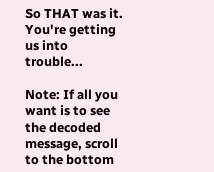So THAT was it. You're getting us into trouble...

Note: If all you want is to see the decoded message, scroll to the bottom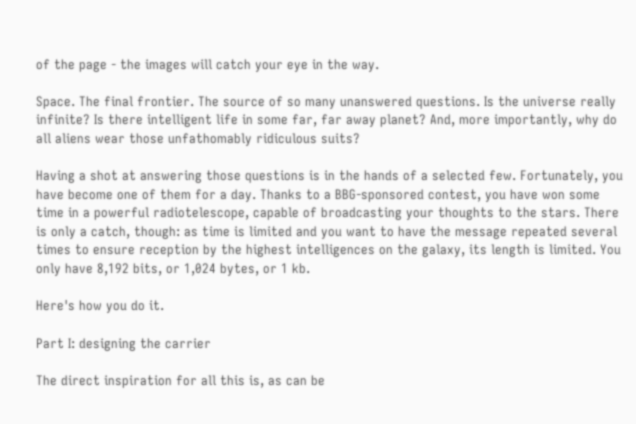of the page - the images will catch your eye in the way.

Space. The final frontier. The source of so many unanswered questions. Is the universe really infinite? Is there intelligent life in some far, far away planet? And, more importantly, why do all aliens wear those unfathomably ridiculous suits?

Having a shot at answering those questions is in the hands of a selected few. Fortunately, you have become one of them for a day. Thanks to a BBG-sponsored contest, you have won some time in a powerful radiotelescope, capable of broadcasting your thoughts to the stars. There is only a catch, though: as time is limited and you want to have the message repeated several times to ensure reception by the highest intelligences on the galaxy, its length is limited. You only have 8,192 bits, or 1,024 bytes, or 1 kb.

Here's how you do it.

Part I: designing the carrier

The direct inspiration for all this is, as can be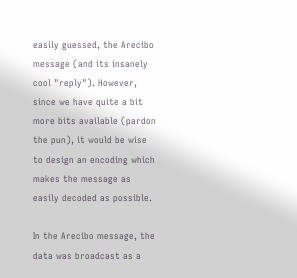easily guessed, the Arecibo message (and its insanely cool "reply"). However, since we have quite a bit more bits available (pardon the pun), it would be wise to design an encoding which makes the message as easily decoded as possible.

In the Arecibo message, the data was broadcast as a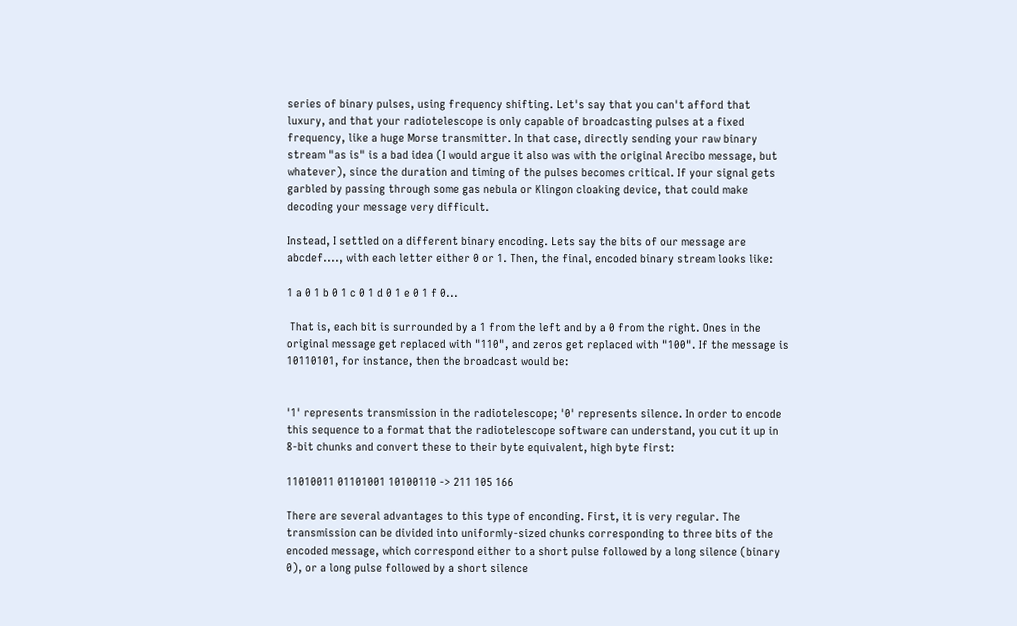series of binary pulses, using frequency shifting. Let's say that you can't afford that luxury, and that your radiotelescope is only capable of broadcasting pulses at a fixed frequency, like a huge Morse transmitter. In that case, directly sending your raw binary stream "as is" is a bad idea (I would argue it also was with the original Arecibo message, but whatever), since the duration and timing of the pulses becomes critical. If your signal gets garbled by passing through some gas nebula or Klingon cloaking device, that could make decoding your message very difficult.

Instead, I settled on a different binary encoding. Lets say the bits of our message are abcdef...., with each letter either 0 or 1. Then, the final, encoded binary stream looks like:

1 a 0 1 b 0 1 c 0 1 d 0 1 e 0 1 f 0...

 That is, each bit is surrounded by a 1 from the left and by a 0 from the right. Ones in the original message get replaced with "110", and zeros get replaced with "100". If the message is 10110101, for instance, then the broadcast would be:


'1' represents transmission in the radiotelescope; '0' represents silence. In order to encode this sequence to a format that the radiotelescope software can understand, you cut it up in 8-bit chunks and convert these to their byte equivalent, high byte first:

11010011 01101001 10100110 -> 211 105 166

There are several advantages to this type of enconding. First, it is very regular. The transmission can be divided into uniformly-sized chunks corresponding to three bits of the encoded message, which correspond either to a short pulse followed by a long silence (binary 0), or a long pulse followed by a short silence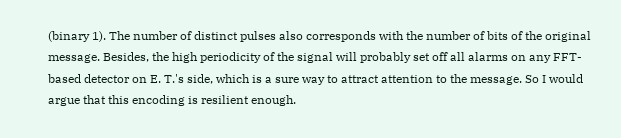(binary 1). The number of distinct pulses also corresponds with the number of bits of the original message. Besides, the high periodicity of the signal will probably set off all alarms on any FFT-based detector on E. T.'s side, which is a sure way to attract attention to the message. So I would argue that this encoding is resilient enough.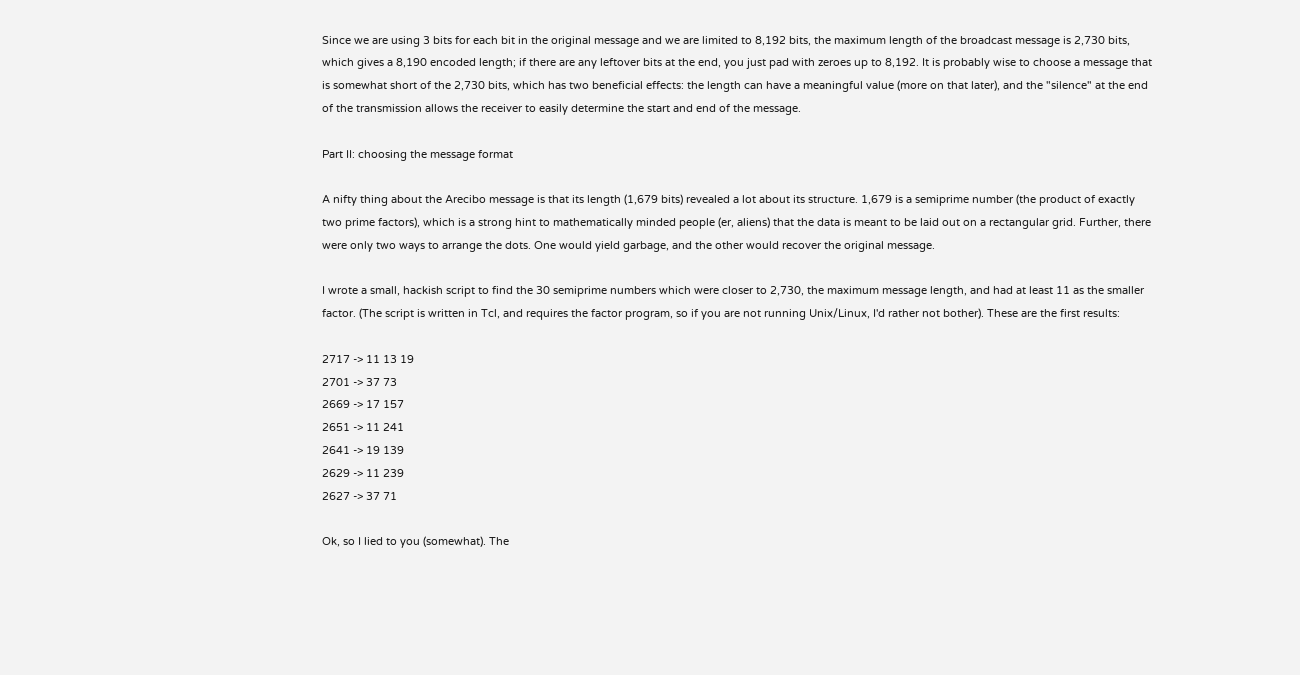Since we are using 3 bits for each bit in the original message and we are limited to 8,192 bits, the maximum length of the broadcast message is 2,730 bits, which gives a 8,190 encoded length; if there are any leftover bits at the end, you just pad with zeroes up to 8,192. It is probably wise to choose a message that is somewhat short of the 2,730 bits, which has two beneficial effects: the length can have a meaningful value (more on that later), and the "silence" at the end of the transmission allows the receiver to easily determine the start and end of the message.

Part II: choosing the message format

A nifty thing about the Arecibo message is that its length (1,679 bits) revealed a lot about its structure. 1,679 is a semiprime number (the product of exactly two prime factors), which is a strong hint to mathematically minded people (er, aliens) that the data is meant to be laid out on a rectangular grid. Further, there were only two ways to arrange the dots. One would yield garbage, and the other would recover the original message.

I wrote a small, hackish script to find the 30 semiprime numbers which were closer to 2,730, the maximum message length, and had at least 11 as the smaller factor. (The script is written in Tcl, and requires the factor program, so if you are not running Unix/Linux, I'd rather not bother). These are the first results:

2717 -> 11 13 19
2701 -> 37 73
2669 -> 17 157
2651 -> 11 241
2641 -> 19 139
2629 -> 11 239
2627 -> 37 71

Ok, so I lied to you (somewhat). The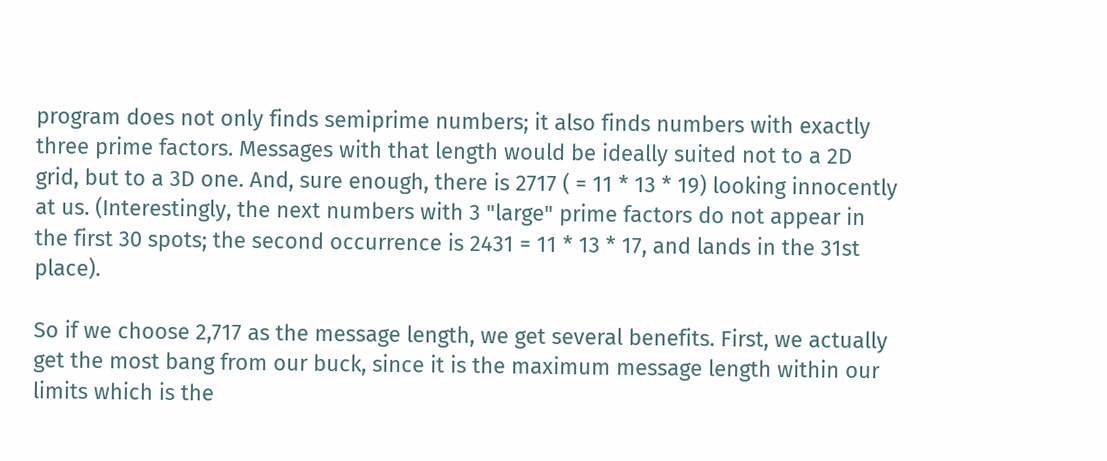program does not only finds semiprime numbers; it also finds numbers with exactly three prime factors. Messages with that length would be ideally suited not to a 2D grid, but to a 3D one. And, sure enough, there is 2717 ( = 11 * 13 * 19) looking innocently at us. (Interestingly, the next numbers with 3 "large" prime factors do not appear in the first 30 spots; the second occurrence is 2431 = 11 * 13 * 17, and lands in the 31st place).

So if we choose 2,717 as the message length, we get several benefits. First, we actually get the most bang from our buck, since it is the maximum message length within our limits which is the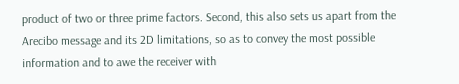product of two or three prime factors. Second, this also sets us apart from the Arecibo message and its 2D limitations, so as to convey the most possible information and to awe the receiver with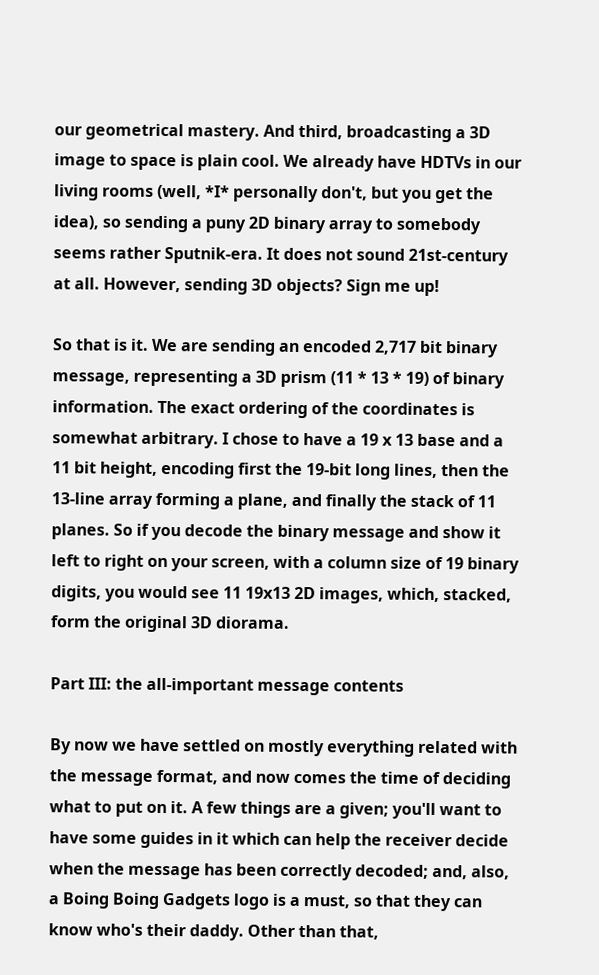our geometrical mastery. And third, broadcasting a 3D image to space is plain cool. We already have HDTVs in our living rooms (well, *I* personally don't, but you get the idea), so sending a puny 2D binary array to somebody seems rather Sputnik-era. It does not sound 21st-century at all. However, sending 3D objects? Sign me up!

So that is it. We are sending an encoded 2,717 bit binary message, representing a 3D prism (11 * 13 * 19) of binary information. The exact ordering of the coordinates is somewhat arbitrary. I chose to have a 19 x 13 base and a 11 bit height, encoding first the 19-bit long lines, then the 13-line array forming a plane, and finally the stack of 11 planes. So if you decode the binary message and show it left to right on your screen, with a column size of 19 binary digits, you would see 11 19x13 2D images, which, stacked, form the original 3D diorama.

Part III: the all-important message contents

By now we have settled on mostly everything related with the message format, and now comes the time of deciding what to put on it. A few things are a given; you'll want to have some guides in it which can help the receiver decide when the message has been correctly decoded; and, also, a Boing Boing Gadgets logo is a must, so that they can know who's their daddy. Other than that,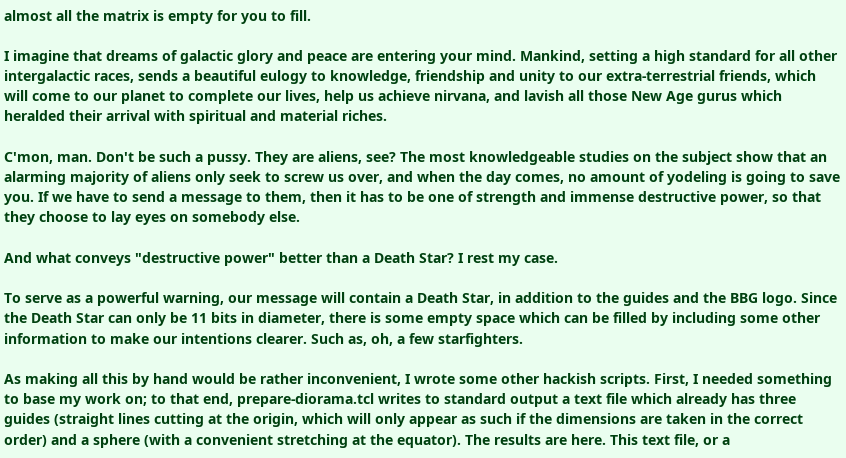almost all the matrix is empty for you to fill.

I imagine that dreams of galactic glory and peace are entering your mind. Mankind, setting a high standard for all other intergalactic races, sends a beautiful eulogy to knowledge, friendship and unity to our extra-terrestrial friends, which will come to our planet to complete our lives, help us achieve nirvana, and lavish all those New Age gurus which heralded their arrival with spiritual and material riches.

C'mon, man. Don't be such a pussy. They are aliens, see? The most knowledgeable studies on the subject show that an alarming majority of aliens only seek to screw us over, and when the day comes, no amount of yodeling is going to save you. If we have to send a message to them, then it has to be one of strength and immense destructive power, so that they choose to lay eyes on somebody else.

And what conveys "destructive power" better than a Death Star? I rest my case.

To serve as a powerful warning, our message will contain a Death Star, in addition to the guides and the BBG logo. Since the Death Star can only be 11 bits in diameter, there is some empty space which can be filled by including some other information to make our intentions clearer. Such as, oh, a few starfighters.

As making all this by hand would be rather inconvenient, I wrote some other hackish scripts. First, I needed something to base my work on; to that end, prepare-diorama.tcl writes to standard output a text file which already has three guides (straight lines cutting at the origin, which will only appear as such if the dimensions are taken in the correct order) and a sphere (with a convenient stretching at the equator). The results are here. This text file, or a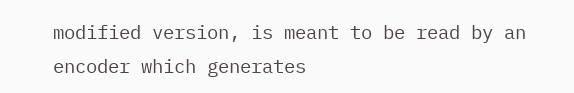modified version, is meant to be read by an encoder which generates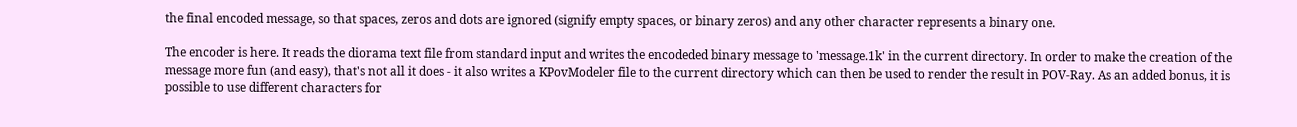the final encoded message, so that spaces, zeros and dots are ignored (signify empty spaces, or binary zeros) and any other character represents a binary one.

The encoder is here. It reads the diorama text file from standard input and writes the encodeded binary message to 'message.1k' in the current directory. In order to make the creation of the message more fun (and easy), that's not all it does - it also writes a KPovModeler file to the current directory which can then be used to render the result in POV-Ray. As an added bonus, it is possible to use different characters for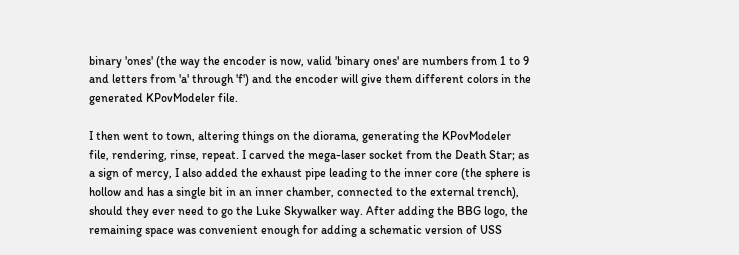binary 'ones' (the way the encoder is now, valid 'binary ones' are numbers from 1 to 9 and letters from 'a' through 'f') and the encoder will give them different colors in the generated KPovModeler file.

I then went to town, altering things on the diorama, generating the KPovModeler file, rendering, rinse, repeat. I carved the mega-laser socket from the Death Star; as a sign of mercy, I also added the exhaust pipe leading to the inner core (the sphere is hollow and has a single bit in an inner chamber, connected to the external trench), should they ever need to go the Luke Skywalker way. After adding the BBG logo, the remaining space was convenient enough for adding a schematic version of USS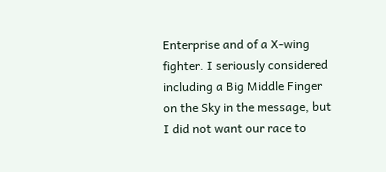Enterprise and of a X-wing fighter. I seriously considered including a Big Middle Finger on the Sky in the message, but I did not want our race to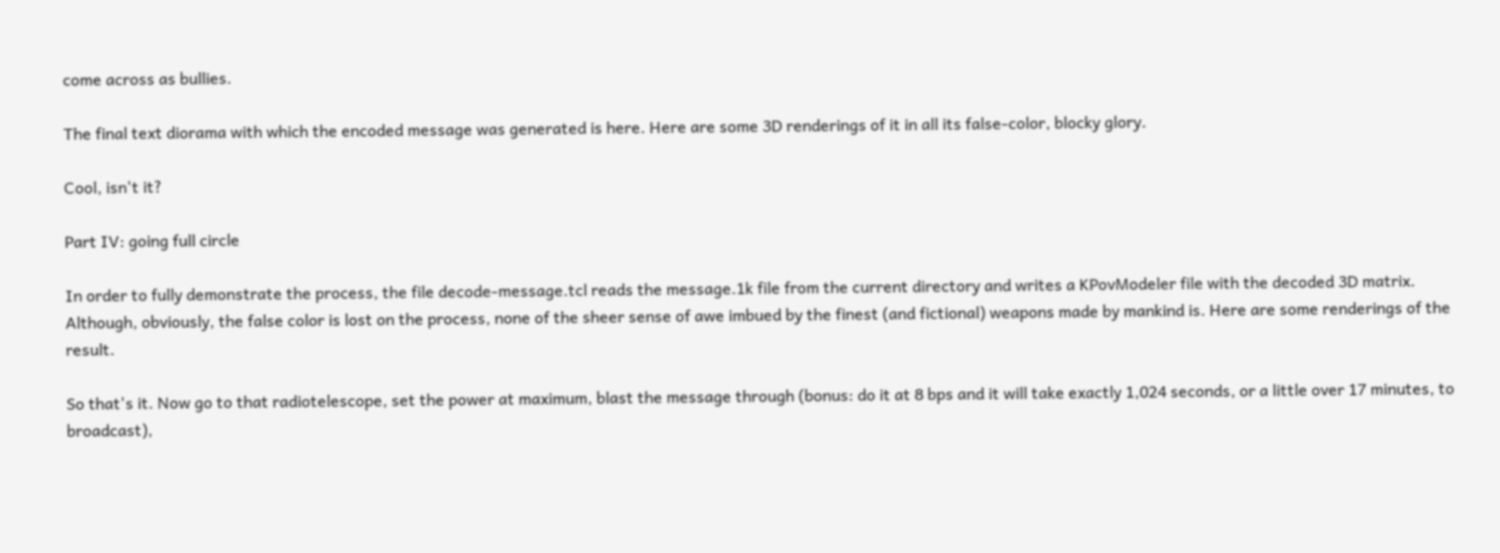come across as bullies.

The final text diorama with which the encoded message was generated is here. Here are some 3D renderings of it in all its false-color, blocky glory.

Cool, isn't it?

Part IV: going full circle

In order to fully demonstrate the process, the file decode-message.tcl reads the message.1k file from the current directory and writes a KPovModeler file with the decoded 3D matrix. Although, obviously, the false color is lost on the process, none of the sheer sense of awe imbued by the finest (and fictional) weapons made by mankind is. Here are some renderings of the result.

So that's it. Now go to that radiotelescope, set the power at maximum, blast the message through (bonus: do it at 8 bps and it will take exactly 1,024 seconds, or a little over 17 minutes, to broadcast),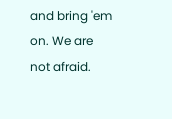and bring 'em on. We are not afraid.